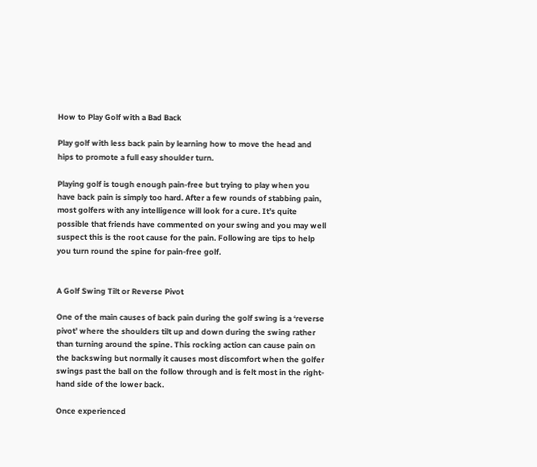How to Play Golf with a Bad Back

Play golf with less back pain by learning how to move the head and hips to promote a full easy shoulder turn.

Playing golf is tough enough pain-free but trying to play when you have back pain is simply too hard. After a few rounds of stabbing pain, most golfers with any intelligence will look for a cure. It’s quite possible that friends have commented on your swing and you may well suspect this is the root cause for the pain. Following are tips to help you turn round the spine for pain-free golf.


A Golf Swing Tilt or Reverse Pivot

One of the main causes of back pain during the golf swing is a ‘reverse pivot’ where the shoulders tilt up and down during the swing rather than turning around the spine. This rocking action can cause pain on the backswing but normally it causes most discomfort when the golfer swings past the ball on the follow through and is felt most in the right-hand side of the lower back.

Once experienced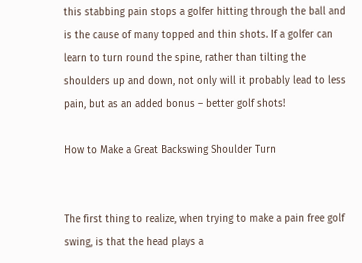this stabbing pain stops a golfer hitting through the ball and is the cause of many topped and thin shots. If a golfer can learn to turn round the spine, rather than tilting the shoulders up and down, not only will it probably lead to less pain, but as an added bonus – better golf shots!

How to Make a Great Backswing Shoulder Turn


The first thing to realize, when trying to make a pain free golf swing, is that the head plays a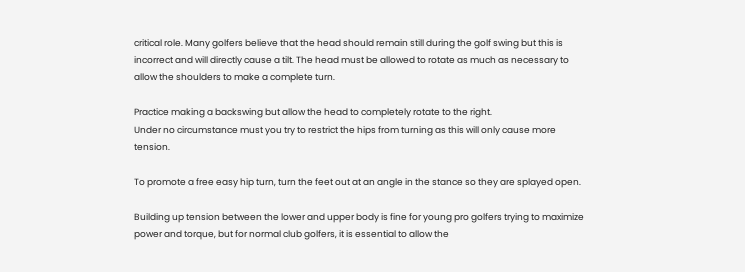critical role. Many golfers believe that the head should remain still during the golf swing but this is incorrect and will directly cause a tilt. The head must be allowed to rotate as much as necessary to allow the shoulders to make a complete turn.

Practice making a backswing but allow the head to completely rotate to the right.
Under no circumstance must you try to restrict the hips from turning as this will only cause more tension.

To promote a free easy hip turn, turn the feet out at an angle in the stance so they are splayed open.

Building up tension between the lower and upper body is fine for young pro golfers trying to maximize power and torque, but for normal club golfers, it is essential to allow the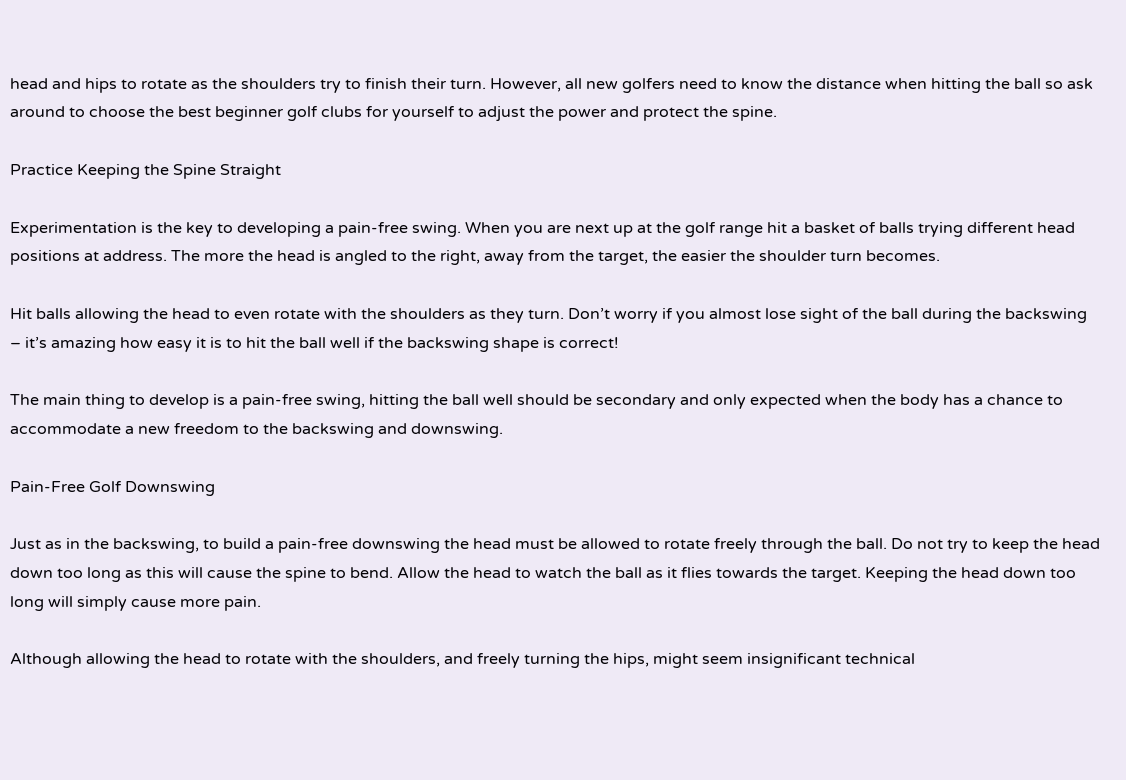head and hips to rotate as the shoulders try to finish their turn. However, all new golfers need to know the distance when hitting the ball so ask around to choose the best beginner golf clubs for yourself to adjust the power and protect the spine.

Practice Keeping the Spine Straight

Experimentation is the key to developing a pain-free swing. When you are next up at the golf range hit a basket of balls trying different head positions at address. The more the head is angled to the right, away from the target, the easier the shoulder turn becomes.

Hit balls allowing the head to even rotate with the shoulders as they turn. Don’t worry if you almost lose sight of the ball during the backswing – it’s amazing how easy it is to hit the ball well if the backswing shape is correct!

The main thing to develop is a pain-free swing, hitting the ball well should be secondary and only expected when the body has a chance to accommodate a new freedom to the backswing and downswing.

Pain-Free Golf Downswing

Just as in the backswing, to build a pain-free downswing the head must be allowed to rotate freely through the ball. Do not try to keep the head down too long as this will cause the spine to bend. Allow the head to watch the ball as it flies towards the target. Keeping the head down too long will simply cause more pain.

Although allowing the head to rotate with the shoulders, and freely turning the hips, might seem insignificant technical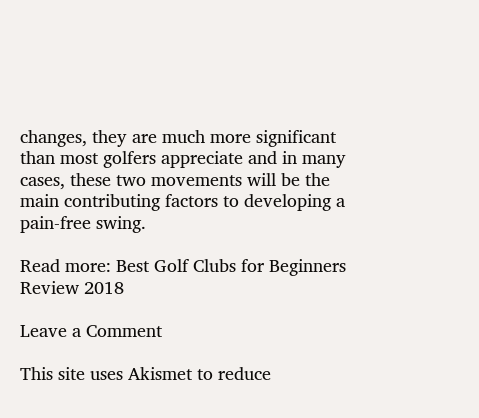changes, they are much more significant than most golfers appreciate and in many cases, these two movements will be the main contributing factors to developing a pain-free swing.

Read more: Best Golf Clubs for Beginners Review 2018

Leave a Comment

This site uses Akismet to reduce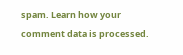spam. Learn how your comment data is processed.